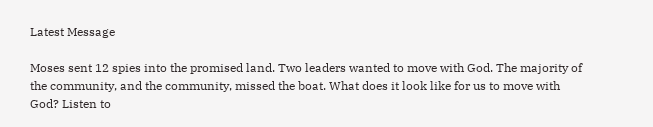Latest Message

Moses sent 12 spies into the promised land. Two leaders wanted to move with God. The majority of the community, and the community, missed the boat. What does it look like for us to move with God? Listen to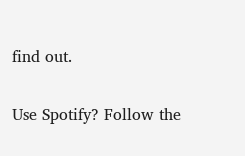find out.

Use Spotify? Follow the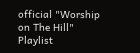official "Worship on The Hill" Playlist